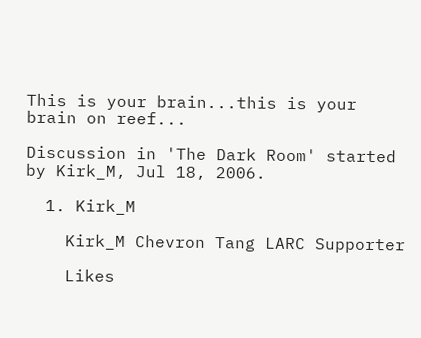This is your brain...this is your brain on reef...

Discussion in 'The Dark Room' started by Kirk_M, Jul 18, 2006.

  1. Kirk_M

    Kirk_M Chevron Tang LARC Supporter

    Likes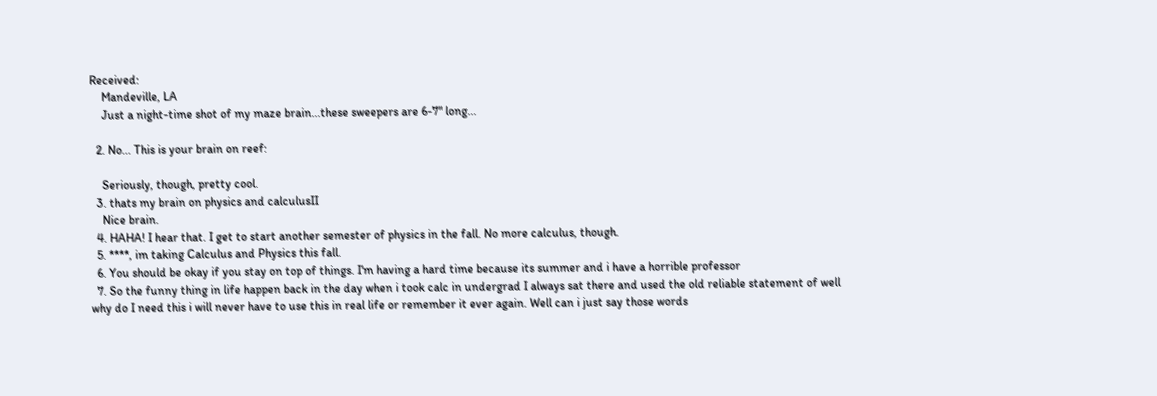Received:
    Mandeville, LA
    Just a night-time shot of my maze brain...these sweepers are 6-7" long...

  2. No... This is your brain on reef:

    Seriously, though, pretty cool.
  3. thats my brain on physics and calculusII
    Nice brain.
  4. HAHA! I hear that. I get to start another semester of physics in the fall. No more calculus, though.
  5. ****, im taking Calculus and Physics this fall.
  6. You should be okay if you stay on top of things. I'm having a hard time because its summer and i have a horrible professor
  7. So the funny thing in life happen back in the day when i took calc in undergrad I always sat there and used the old reliable statement of well why do I need this i will never have to use this in real life or remember it ever again. Well can i just say those words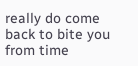really do come back to bite you from time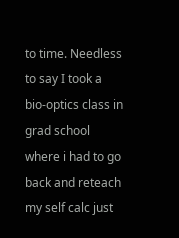to time. Needless to say I took a bio-optics class in grad school where i had to go back and reteach my self calc just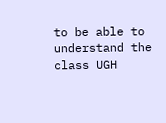to be able to understand the class UGH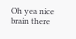Oh yea nice brain there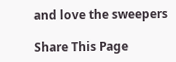and love the sweepers

Share This Page